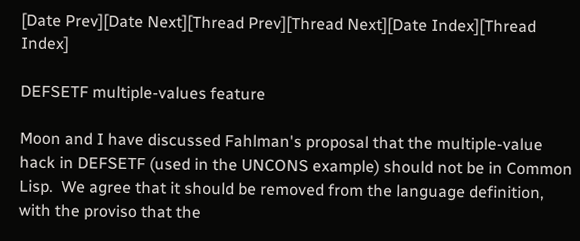[Date Prev][Date Next][Thread Prev][Thread Next][Date Index][Thread Index]

DEFSETF multiple-values feature

Moon and I have discussed Fahlman's proposal that the multiple-value
hack in DEFSETF (used in the UNCONS example) should not be in Common
Lisp.  We agree that it should be removed from the language definition,
with the proviso that the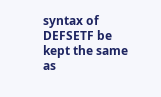syntax of DEFSETF be kept the same as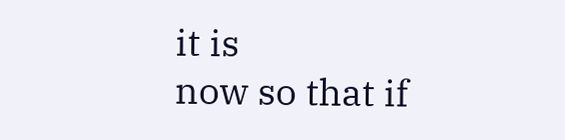it is
now so that if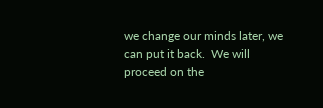we change our minds later, we can put it back.  We will
proceed on the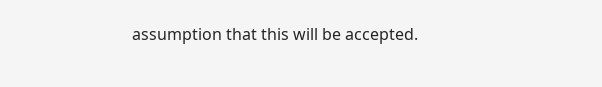assumption that this will be accepted.